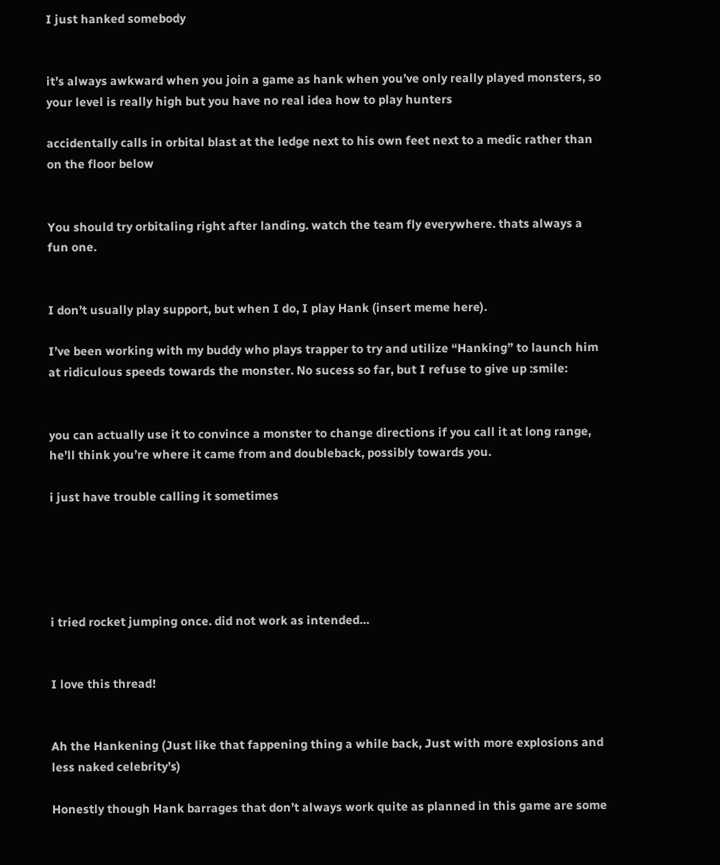I just hanked somebody


it’s always awkward when you join a game as hank when you’ve only really played monsters, so your level is really high but you have no real idea how to play hunters

accidentally calls in orbital blast at the ledge next to his own feet next to a medic rather than on the floor below


You should try orbitaling right after landing. watch the team fly everywhere. thats always a fun one.


I don’t usually play support, but when I do, I play Hank (insert meme here).

I’ve been working with my buddy who plays trapper to try and utilize “Hanking” to launch him at ridiculous speeds towards the monster. No sucess so far, but I refuse to give up :smile:


you can actually use it to convince a monster to change directions if you call it at long range, he’ll think you’re where it came from and doubleback, possibly towards you.

i just have trouble calling it sometimes





i tried rocket jumping once. did not work as intended…


I love this thread!


Ah the Hankening (Just like that fappening thing a while back, Just with more explosions and less naked celebrity’s)

Honestly though Hank barrages that don’t always work quite as planned in this game are some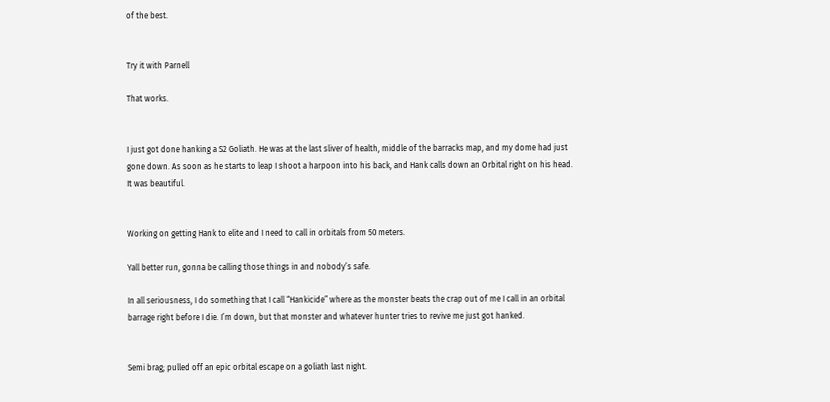of the best.


Try it with Parnell

That works.


I just got done hanking a S2 Goliath. He was at the last sliver of health, middle of the barracks map, and my dome had just gone down. As soon as he starts to leap I shoot a harpoon into his back, and Hank calls down an Orbital right on his head. It was beautiful.


Working on getting Hank to elite and I need to call in orbitals from 50 meters.

Yall better run, gonna be calling those things in and nobody’s safe.

In all seriousness, I do something that I call “Hankicide” where as the monster beats the crap out of me I call in an orbital barrage right before I die. I’m down, but that monster and whatever hunter tries to revive me just got hanked.


Semi brag; pulled off an epic orbital escape on a goliath last night.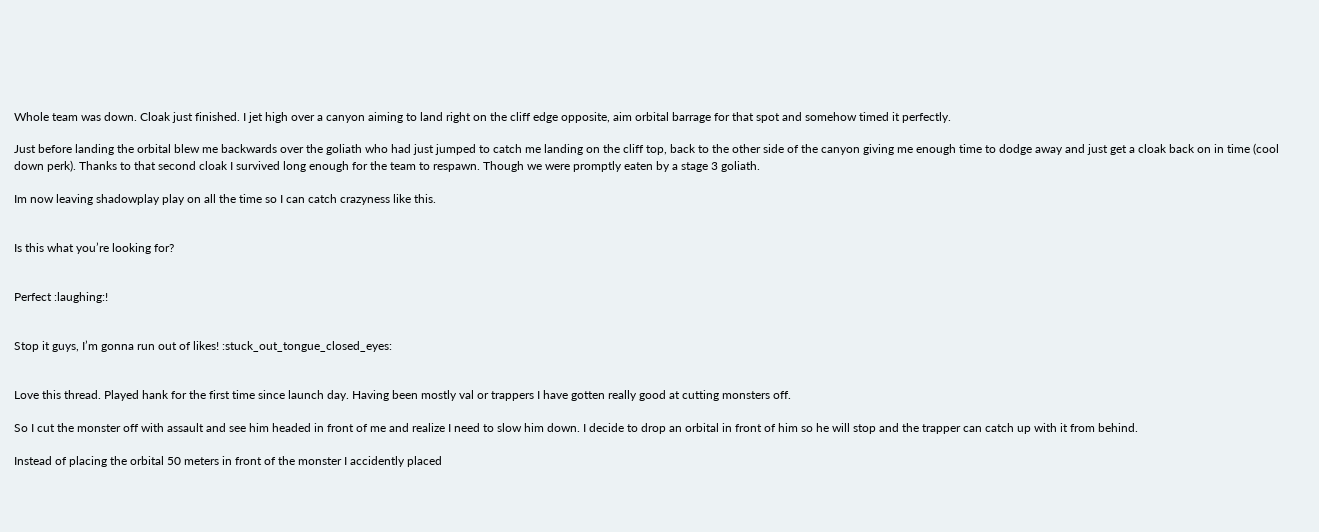Whole team was down. Cloak just finished. I jet high over a canyon aiming to land right on the cliff edge opposite, aim orbital barrage for that spot and somehow timed it perfectly.

Just before landing the orbital blew me backwards over the goliath who had just jumped to catch me landing on the cliff top, back to the other side of the canyon giving me enough time to dodge away and just get a cloak back on in time (cool down perk). Thanks to that second cloak I survived long enough for the team to respawn. Though we were promptly eaten by a stage 3 goliath.

Im now leaving shadowplay play on all the time so I can catch crazyness like this.


Is this what you’re looking for?


Perfect :laughing:!


Stop it guys, I’m gonna run out of likes! :stuck_out_tongue_closed_eyes:


Love this thread. Played hank for the first time since launch day. Having been mostly val or trappers I have gotten really good at cutting monsters off.

So I cut the monster off with assault and see him headed in front of me and realize I need to slow him down. I decide to drop an orbital in front of him so he will stop and the trapper can catch up with it from behind.

Instead of placing the orbital 50 meters in front of the monster I accidently placed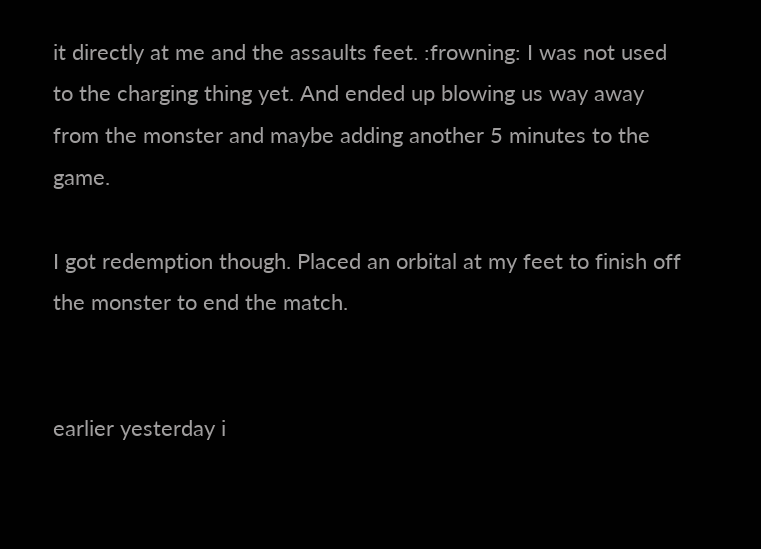it directly at me and the assaults feet. :frowning: I was not used to the charging thing yet. And ended up blowing us way away from the monster and maybe adding another 5 minutes to the game.

I got redemption though. Placed an orbital at my feet to finish off the monster to end the match.


earlier yesterday i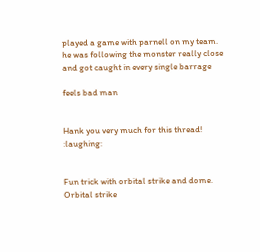played a game with parnell on my team. he was following the monster really close and got caught in every single barrage

feels bad man


Hank you very much for this thread! :laughing:


Fun trick with orbital strike and dome. Orbital strike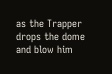as the Trapper drops the dome and blow him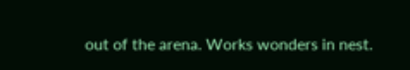out of the arena. Works wonders in nest.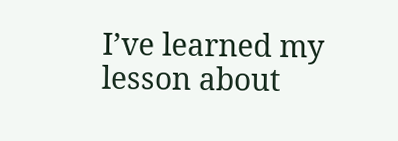I’ve learned my lesson about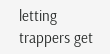letting trappers get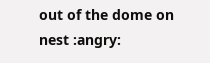out of the dome on nest :angry: